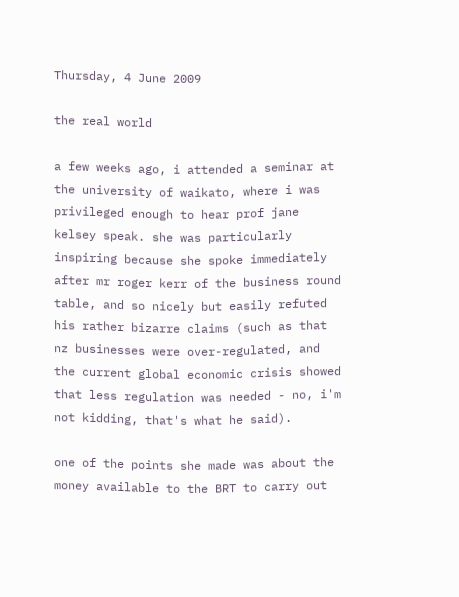Thursday, 4 June 2009

the real world

a few weeks ago, i attended a seminar at the university of waikato, where i was privileged enough to hear prof jane kelsey speak. she was particularly inspiring because she spoke immediately after mr roger kerr of the business round table, and so nicely but easily refuted his rather bizarre claims (such as that nz businesses were over-regulated, and the current global economic crisis showed that less regulation was needed - no, i'm not kidding, that's what he said).

one of the points she made was about the money available to the BRT to carry out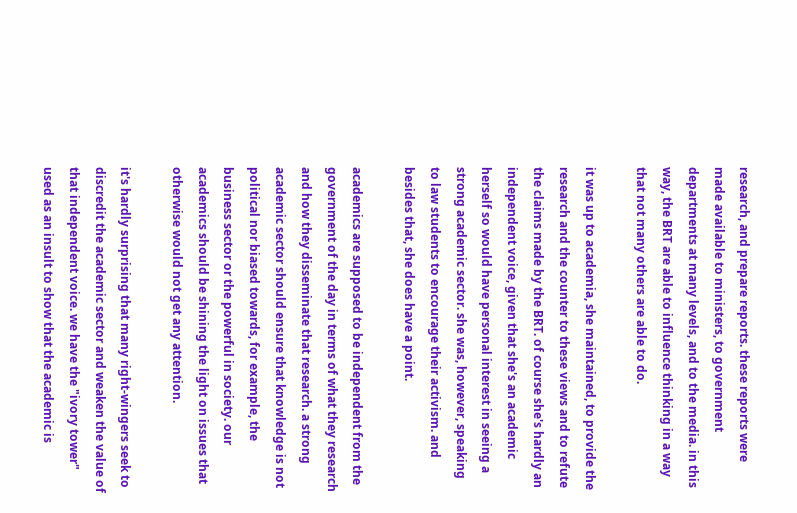research, and prepare reports. these reports were made available to ministers, to government departments at many levels, and to the media. in this way, the BRT are able to influence thinking in a way that not many others are able to do.

it was up to academia, she maintained, to provide the research and the counter to these views and to refute the claims made by the BRT. of course she's hardly an independent voice, given that she's an academic herself so would have personal interest in seeing a strong academic sector. she was, however, speaking to law students to encourage their activism. and besides that, she does have a point.

academics are supposed to be independent from the government of the day in terms of what they research and how they disseminate that research. a strong academic sector should ensure that knowledge is not political nor biased towards, for example, the business sector or the powerful in society. our academics should be shining the light on issues that otherwise would not get any attention.

it's hardly surprising that many right-wingers seek to discredit the academic sector and weaken the value of that independent voice. we have the "ivory tower" used as an insult to show that the academic is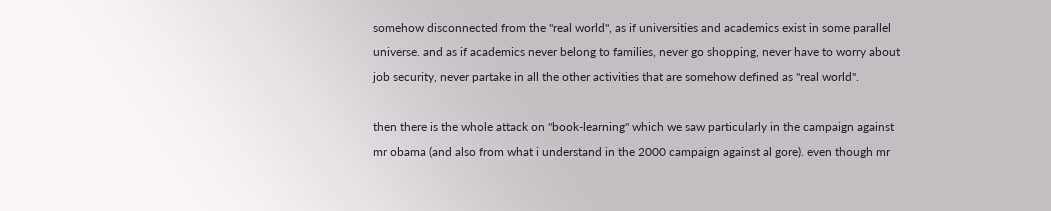somehow disconnected from the "real world", as if universities and academics exist in some parallel universe. and as if academics never belong to families, never go shopping, never have to worry about job security, never partake in all the other activities that are somehow defined as "real world".

then there is the whole attack on "book-learning" which we saw particularly in the campaign against mr obama (and also from what i understand in the 2000 campaign against al gore). even though mr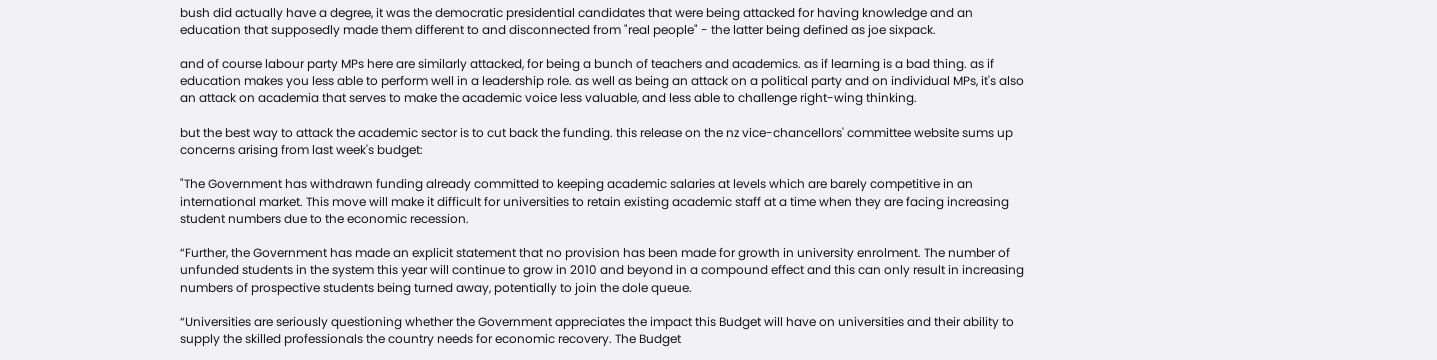bush did actually have a degree, it was the democratic presidential candidates that were being attacked for having knowledge and an education that supposedly made them different to and disconnected from "real people" - the latter being defined as joe sixpack.

and of course labour party MPs here are similarly attacked, for being a bunch of teachers and academics. as if learning is a bad thing. as if education makes you less able to perform well in a leadership role. as well as being an attack on a political party and on individual MPs, it's also an attack on academia that serves to make the academic voice less valuable, and less able to challenge right-wing thinking.

but the best way to attack the academic sector is to cut back the funding. this release on the nz vice-chancellors' committee website sums up concerns arising from last week's budget:

"The Government has withdrawn funding already committed to keeping academic salaries at levels which are barely competitive in an international market. This move will make it difficult for universities to retain existing academic staff at a time when they are facing increasing student numbers due to the economic recession.

“Further, the Government has made an explicit statement that no provision has been made for growth in university enrolment. The number of unfunded students in the system this year will continue to grow in 2010 and beyond in a compound effect and this can only result in increasing numbers of prospective students being turned away, potentially to join the dole queue.

“Universities are seriously questioning whether the Government appreciates the impact this Budget will have on universities and their ability to supply the skilled professionals the country needs for economic recovery. The Budget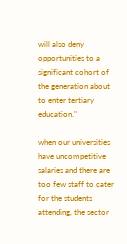will also deny opportunities to a significant cohort of the generation about to enter tertiary education."

when our universities have uncompetitive salaries and there are too few staff to cater for the students attending, the sector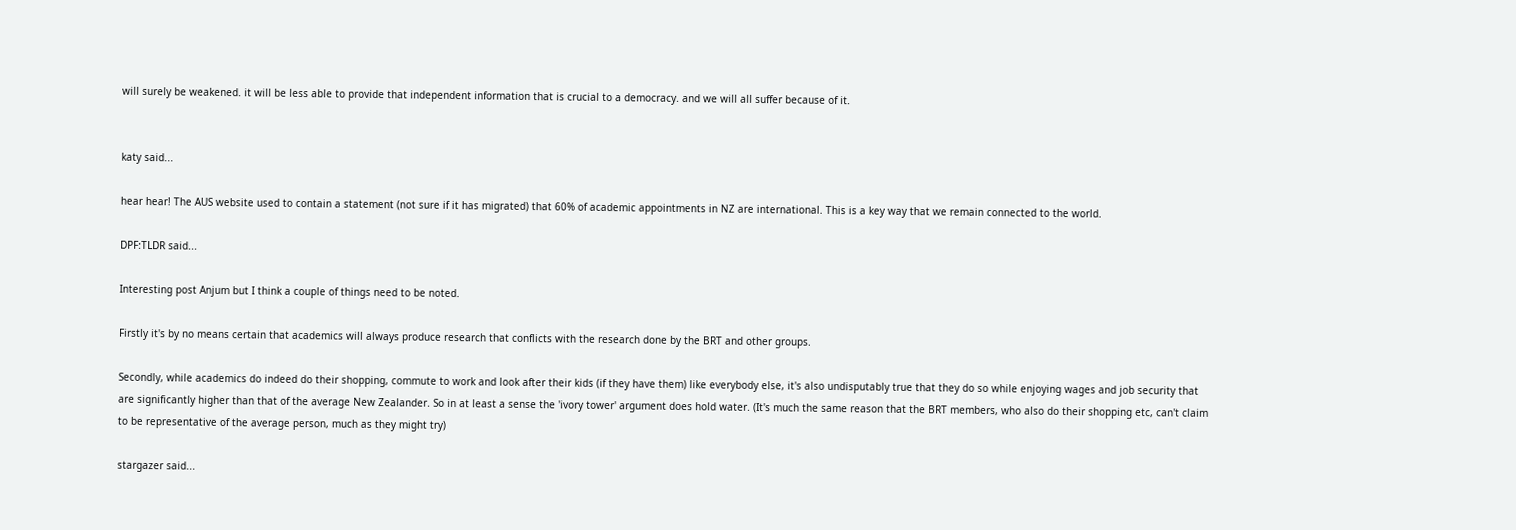will surely be weakened. it will be less able to provide that independent information that is crucial to a democracy. and we will all suffer because of it.


katy said...

hear hear! The AUS website used to contain a statement (not sure if it has migrated) that 60% of academic appointments in NZ are international. This is a key way that we remain connected to the world.

DPF:TLDR said...

Interesting post Anjum but I think a couple of things need to be noted.

Firstly it's by no means certain that academics will always produce research that conflicts with the research done by the BRT and other groups.

Secondly, while academics do indeed do their shopping, commute to work and look after their kids (if they have them) like everybody else, it's also undisputably true that they do so while enjoying wages and job security that are significantly higher than that of the average New Zealander. So in at least a sense the 'ivory tower' argument does hold water. (It's much the same reason that the BRT members, who also do their shopping etc, can't claim to be representative of the average person, much as they might try)

stargazer said...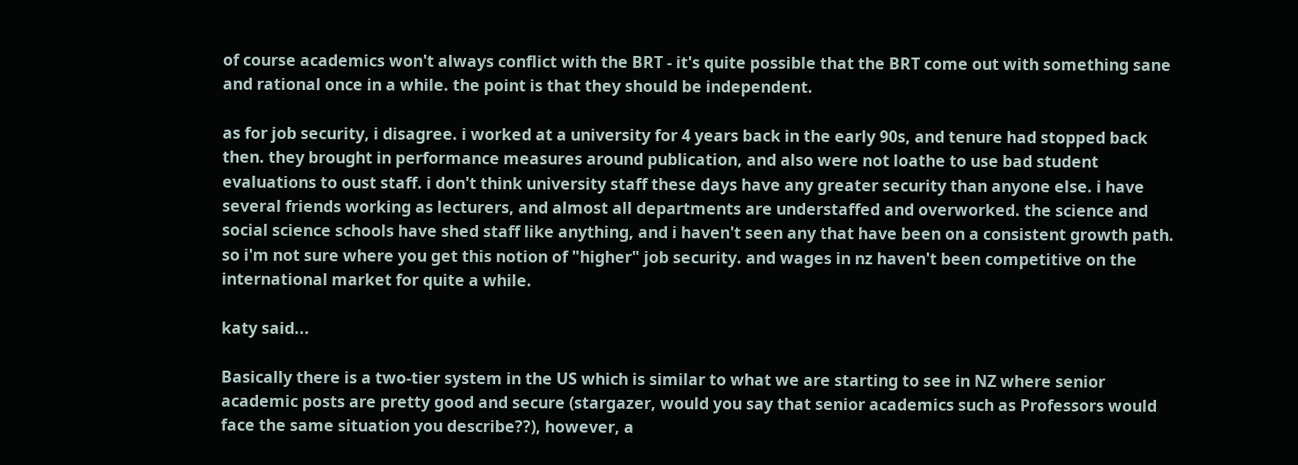of course academics won't always conflict with the BRT - it's quite possible that the BRT come out with something sane and rational once in a while. the point is that they should be independent.

as for job security, i disagree. i worked at a university for 4 years back in the early 90s, and tenure had stopped back then. they brought in performance measures around publication, and also were not loathe to use bad student evaluations to oust staff. i don't think university staff these days have any greater security than anyone else. i have several friends working as lecturers, and almost all departments are understaffed and overworked. the science and social science schools have shed staff like anything, and i haven't seen any that have been on a consistent growth path. so i'm not sure where you get this notion of "higher" job security. and wages in nz haven't been competitive on the international market for quite a while.

katy said...

Basically there is a two-tier system in the US which is similar to what we are starting to see in NZ where senior academic posts are pretty good and secure (stargazer, would you say that senior academics such as Professors would face the same situation you describe??), however, a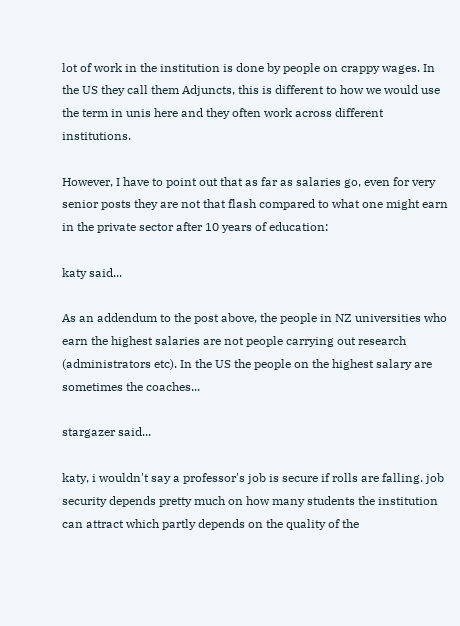lot of work in the institution is done by people on crappy wages. In the US they call them Adjuncts, this is different to how we would use the term in unis here and they often work across different institutions.

However, I have to point out that as far as salaries go, even for very senior posts they are not that flash compared to what one might earn in the private sector after 10 years of education:

katy said...

As an addendum to the post above, the people in NZ universities who earn the highest salaries are not people carrying out research (administrators etc). In the US the people on the highest salary are sometimes the coaches...

stargazer said...

katy, i wouldn't say a professor's job is secure if rolls are falling. job security depends pretty much on how many students the institution can attract which partly depends on the quality of the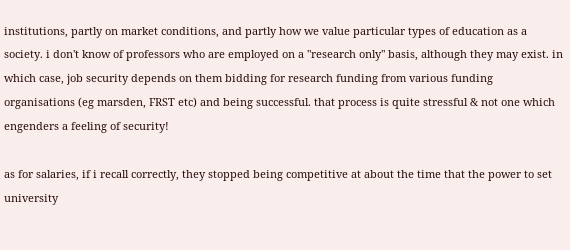institutions, partly on market conditions, and partly how we value particular types of education as a society. i don't know of professors who are employed on a "research only" basis, although they may exist. in which case, job security depends on them bidding for research funding from various funding organisations (eg marsden, FRST etc) and being successful. that process is quite stressful & not one which engenders a feeling of security!

as for salaries, if i recall correctly, they stopped being competitive at about the time that the power to set university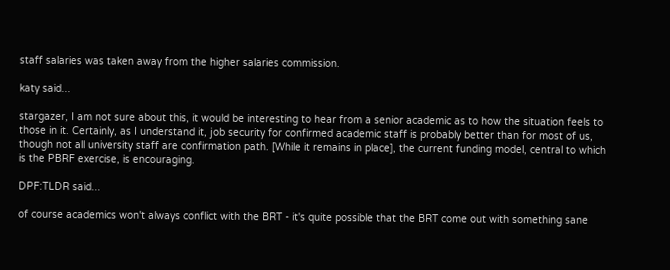staff salaries was taken away from the higher salaries commission.

katy said...

stargazer, I am not sure about this, it would be interesting to hear from a senior academic as to how the situation feels to those in it. Certainly, as I understand it, job security for confirmed academic staff is probably better than for most of us, though not all university staff are confirmation path. [While it remains in place], the current funding model, central to which is the PBRF exercise, is encouraging.

DPF:TLDR said...

of course academics won't always conflict with the BRT - it's quite possible that the BRT come out with something sane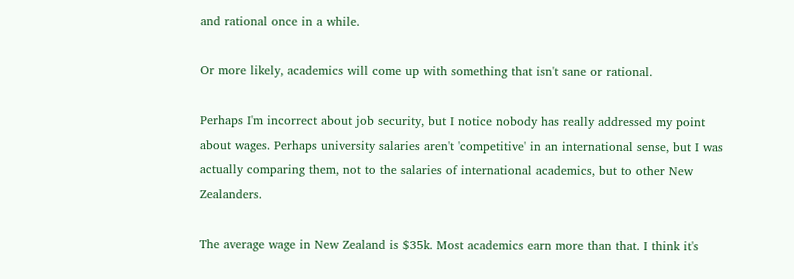and rational once in a while.

Or more likely, academics will come up with something that isn't sane or rational.

Perhaps I'm incorrect about job security, but I notice nobody has really addressed my point about wages. Perhaps university salaries aren't 'competitive' in an international sense, but I was actually comparing them, not to the salaries of international academics, but to other New Zealanders.

The average wage in New Zealand is $35k. Most academics earn more than that. I think it's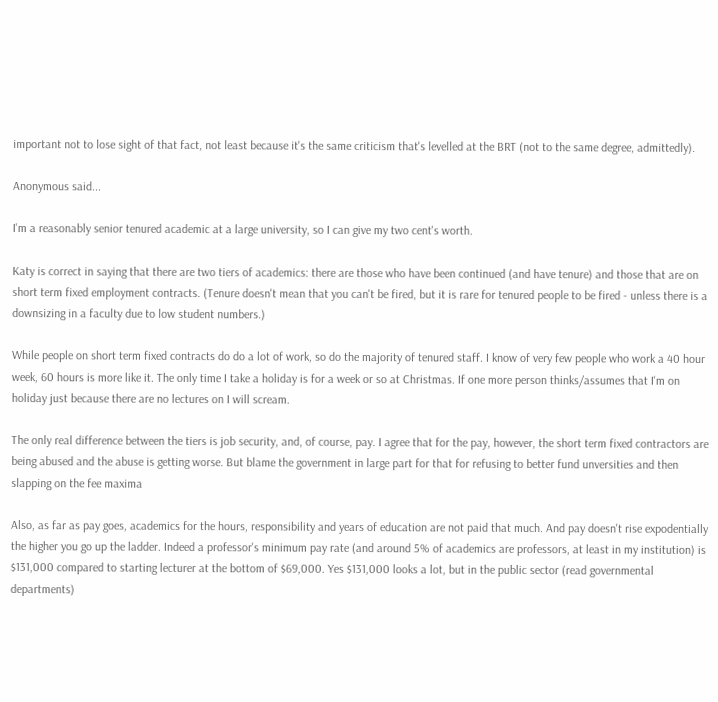important not to lose sight of that fact, not least because it's the same criticism that's levelled at the BRT (not to the same degree, admittedly).

Anonymous said...

I'm a reasonably senior tenured academic at a large university, so I can give my two cent's worth.

Katy is correct in saying that there are two tiers of academics: there are those who have been continued (and have tenure) and those that are on short term fixed employment contracts. (Tenure doesn't mean that you can't be fired, but it is rare for tenured people to be fired - unless there is a downsizing in a faculty due to low student numbers.)

While people on short term fixed contracts do do a lot of work, so do the majority of tenured staff. I know of very few people who work a 40 hour week, 60 hours is more like it. The only time I take a holiday is for a week or so at Christmas. If one more person thinks/assumes that I'm on holiday just because there are no lectures on I will scream.

The only real difference between the tiers is job security, and, of course, pay. I agree that for the pay, however, the short term fixed contractors are being abused and the abuse is getting worse. But blame the government in large part for that for refusing to better fund unversities and then slapping on the fee maxima

Also, as far as pay goes, academics for the hours, responsibility and years of education are not paid that much. And pay doesn't rise expodentially the higher you go up the ladder. Indeed a professor's minimum pay rate (and around 5% of academics are professors, at least in my institution) is $131,000 compared to starting lecturer at the bottom of $69,000. Yes $131,000 looks a lot, but in the public sector (read governmental departments)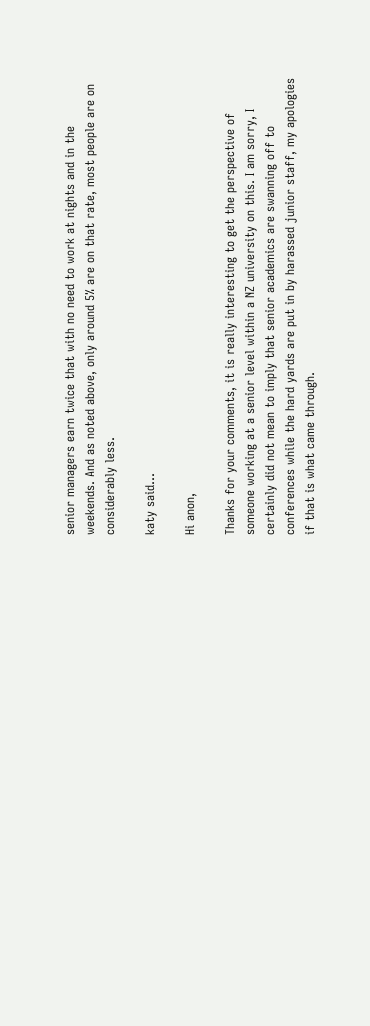senior managers earn twice that with no need to work at nights and in the weekends. And as noted above, only around 5% are on that rate, most people are on considerably less.

katy said...

Hi anon,

Thanks for your comments, it is really interesting to get the perspective of someone working at a senior level within a NZ university on this. I am sorry, I certainly did not mean to imply that senior academics are swanning off to conferences while the hard yards are put in by harassed junior staff, my apologies if that is what came through.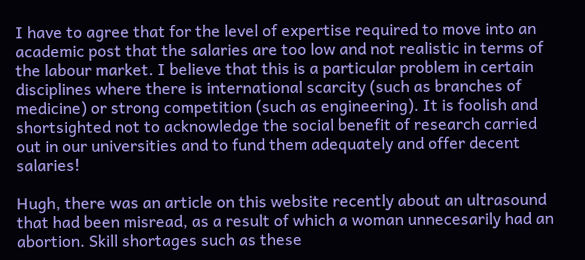I have to agree that for the level of expertise required to move into an academic post that the salaries are too low and not realistic in terms of the labour market. I believe that this is a particular problem in certain disciplines where there is international scarcity (such as branches of medicine) or strong competition (such as engineering). It is foolish and shortsighted not to acknowledge the social benefit of research carried out in our universities and to fund them adequately and offer decent salaries!

Hugh, there was an article on this website recently about an ultrasound that had been misread, as a result of which a woman unnecesarily had an abortion. Skill shortages such as these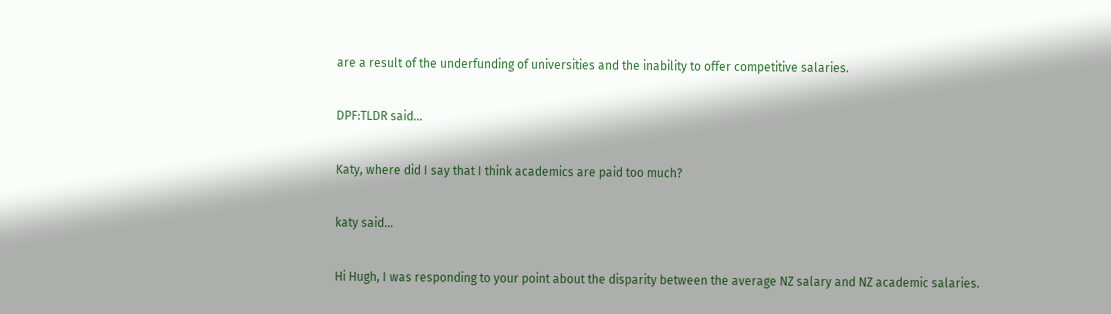are a result of the underfunding of universities and the inability to offer competitive salaries.

DPF:TLDR said...

Katy, where did I say that I think academics are paid too much?

katy said...

Hi Hugh, I was responding to your point about the disparity between the average NZ salary and NZ academic salaries.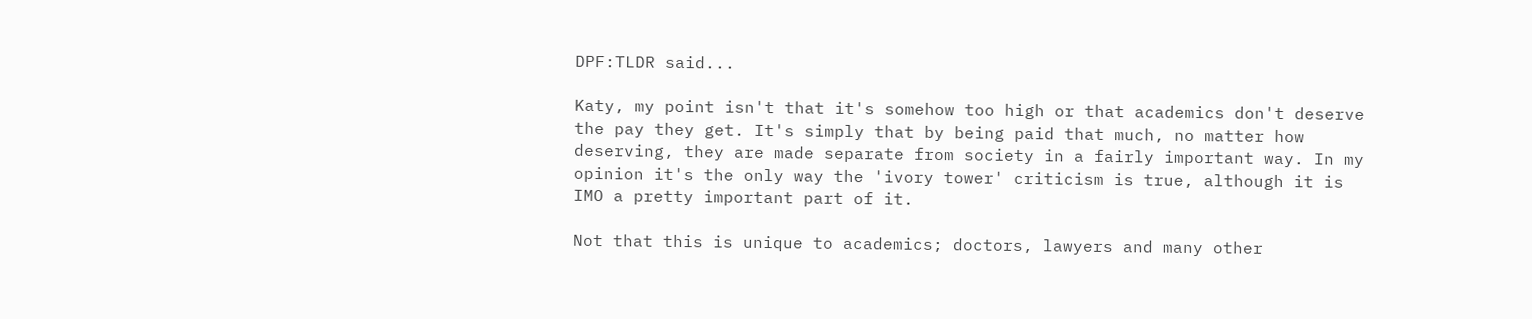DPF:TLDR said...

Katy, my point isn't that it's somehow too high or that academics don't deserve the pay they get. It's simply that by being paid that much, no matter how deserving, they are made separate from society in a fairly important way. In my opinion it's the only way the 'ivory tower' criticism is true, although it is IMO a pretty important part of it.

Not that this is unique to academics; doctors, lawyers and many other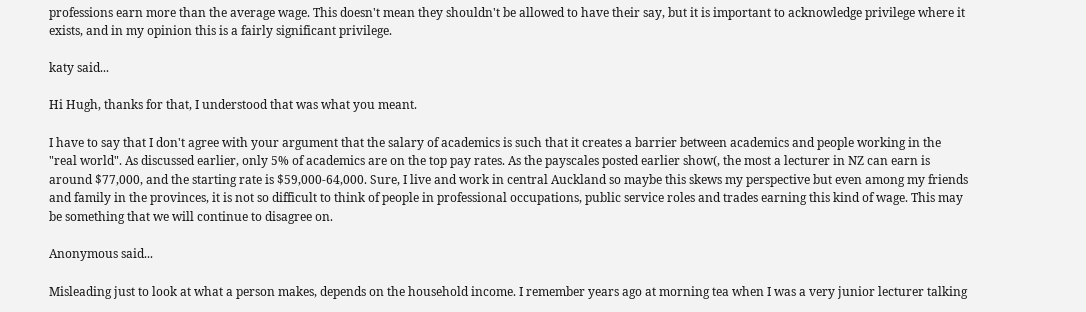professions earn more than the average wage. This doesn't mean they shouldn't be allowed to have their say, but it is important to acknowledge privilege where it exists, and in my opinion this is a fairly significant privilege.

katy said...

Hi Hugh, thanks for that, I understood that was what you meant.

I have to say that I don't agree with your argument that the salary of academics is such that it creates a barrier between academics and people working in the "real world". As discussed earlier, only 5% of academics are on the top pay rates. As the payscales posted earlier show(, the most a lecturer in NZ can earn is around $77,000, and the starting rate is $59,000-64,000. Sure, I live and work in central Auckland so maybe this skews my perspective but even among my friends and family in the provinces, it is not so difficult to think of people in professional occupations, public service roles and trades earning this kind of wage. This may be something that we will continue to disagree on.

Anonymous said...

Misleading just to look at what a person makes, depends on the household income. I remember years ago at morning tea when I was a very junior lecturer talking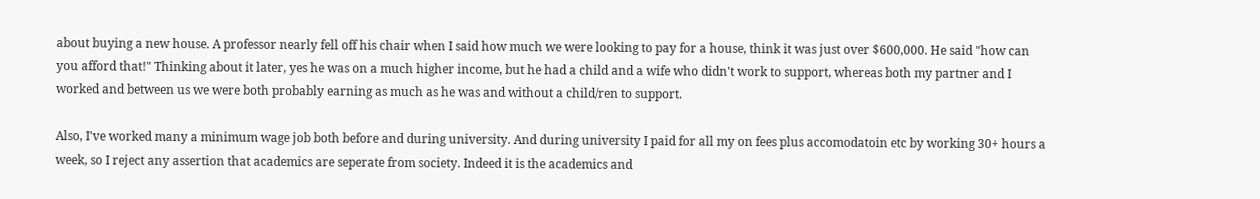about buying a new house. A professor nearly fell off his chair when I said how much we were looking to pay for a house, think it was just over $600,000. He said "how can you afford that!" Thinking about it later, yes he was on a much higher income, but he had a child and a wife who didn't work to support, whereas both my partner and I worked and between us we were both probably earning as much as he was and without a child/ren to support.

Also, I've worked many a minimum wage job both before and during university. And during university I paid for all my on fees plus accomodatoin etc by working 30+ hours a week, so I reject any assertion that academics are seperate from society. Indeed it is the academics and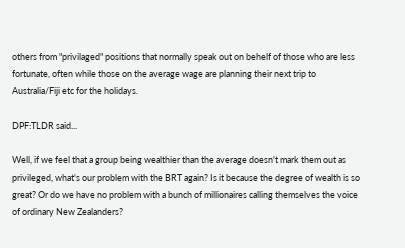others from "privilaged" positions that normally speak out on behelf of those who are less fortunate, often while those on the average wage are planning their next trip to Australia/Fiji etc for the holidays.

DPF:TLDR said...

Well, if we feel that a group being wealthier than the average doesn't mark them out as privileged, what's our problem with the BRT again? Is it because the degree of wealth is so great? Or do we have no problem with a bunch of millionaires calling themselves the voice of ordinary New Zealanders?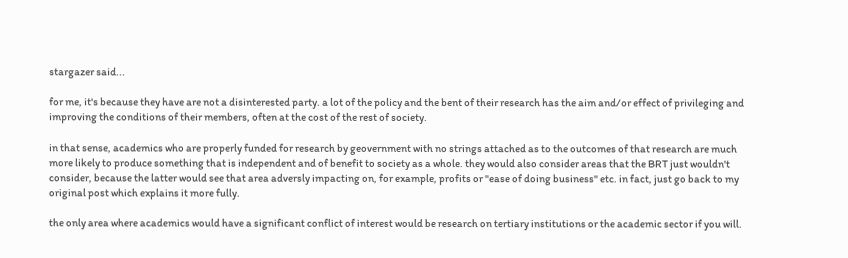stargazer said...

for me, it's because they have are not a disinterested party. a lot of the policy and the bent of their research has the aim and/or effect of privileging and improving the conditions of their members, often at the cost of the rest of society.

in that sense, academics who are properly funded for research by geovernment with no strings attached as to the outcomes of that research are much more likely to produce something that is independent and of benefit to society as a whole. they would also consider areas that the BRT just wouldn't consider, because the latter would see that area adversly impacting on, for example, profits or "ease of doing business" etc. in fact, just go back to my original post which explains it more fully.

the only area where academics would have a significant conflict of interest would be research on tertiary institutions or the academic sector if you will.